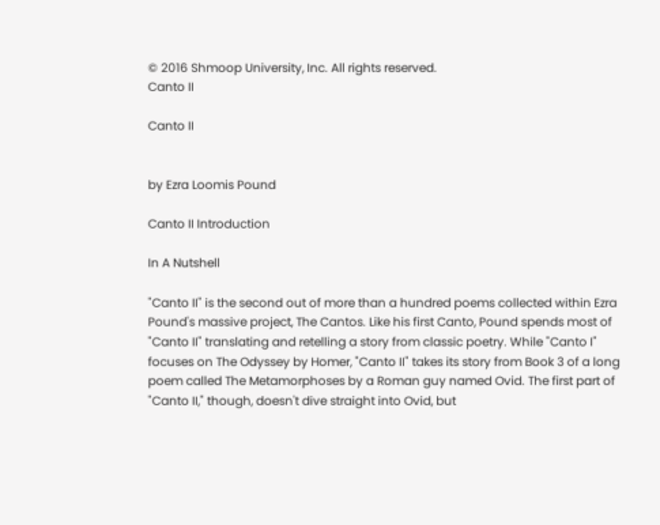© 2016 Shmoop University, Inc. All rights reserved.
Canto II

Canto II


by Ezra Loomis Pound

Canto II Introduction

In A Nutshell

"Canto II" is the second out of more than a hundred poems collected within Ezra Pound's massive project, The Cantos. Like his first Canto, Pound spends most of "Canto II" translating and retelling a story from classic poetry. While "Canto I" focuses on The Odyssey by Homer, "Canto II" takes its story from Book 3 of a long poem called The Metamorphoses by a Roman guy named Ovid. The first part of "Canto II," though, doesn't dive straight into Ovid, but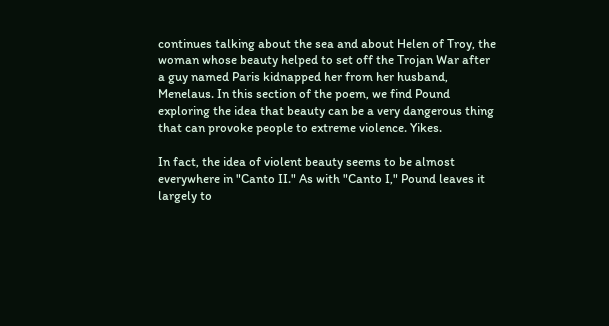continues talking about the sea and about Helen of Troy, the woman whose beauty helped to set off the Trojan War after a guy named Paris kidnapped her from her husband, Menelaus. In this section of the poem, we find Pound exploring the idea that beauty can be a very dangerous thing that can provoke people to extreme violence. Yikes.

In fact, the idea of violent beauty seems to be almost everywhere in "Canto II." As with "Canto I," Pound leaves it largely to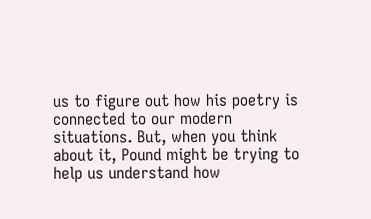us to figure out how his poetry is connected to our modern situations. But, when you think about it, Pound might be trying to help us understand how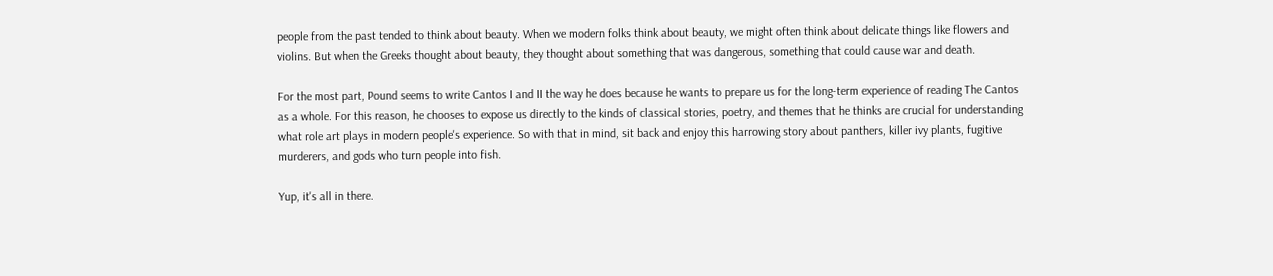people from the past tended to think about beauty. When we modern folks think about beauty, we might often think about delicate things like flowers and violins. But when the Greeks thought about beauty, they thought about something that was dangerous, something that could cause war and death.

For the most part, Pound seems to write Cantos I and II the way he does because he wants to prepare us for the long-term experience of reading The Cantos as a whole. For this reason, he chooses to expose us directly to the kinds of classical stories, poetry, and themes that he thinks are crucial for understanding what role art plays in modern people's experience. So with that in mind, sit back and enjoy this harrowing story about panthers, killer ivy plants, fugitive murderers, and gods who turn people into fish.

Yup, it's all in there.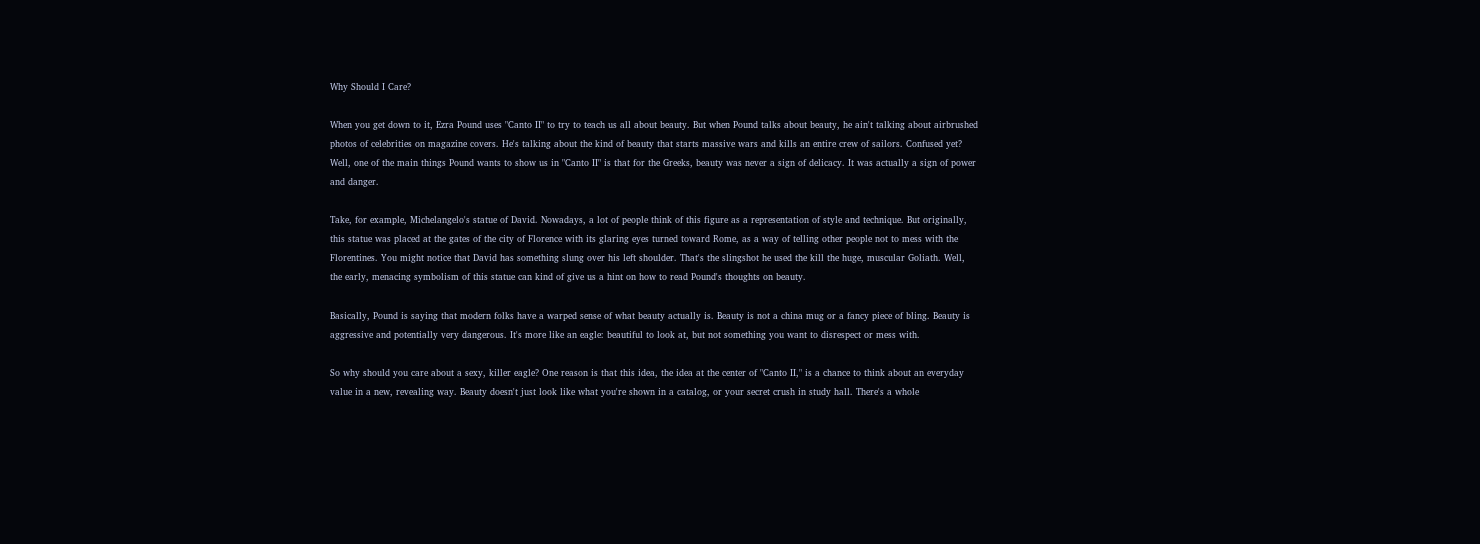Why Should I Care?

When you get down to it, Ezra Pound uses "Canto II" to try to teach us all about beauty. But when Pound talks about beauty, he ain't talking about airbrushed photos of celebrities on magazine covers. He's talking about the kind of beauty that starts massive wars and kills an entire crew of sailors. Confused yet? Well, one of the main things Pound wants to show us in "Canto II" is that for the Greeks, beauty was never a sign of delicacy. It was actually a sign of power and danger.

Take, for example, Michelangelo's statue of David. Nowadays, a lot of people think of this figure as a representation of style and technique. But originally, this statue was placed at the gates of the city of Florence with its glaring eyes turned toward Rome, as a way of telling other people not to mess with the Florentines. You might notice that David has something slung over his left shoulder. That's the slingshot he used the kill the huge, muscular Goliath. Well, the early, menacing symbolism of this statue can kind of give us a hint on how to read Pound's thoughts on beauty.

Basically, Pound is saying that modern folks have a warped sense of what beauty actually is. Beauty is not a china mug or a fancy piece of bling. Beauty is aggressive and potentially very dangerous. It's more like an eagle: beautiful to look at, but not something you want to disrespect or mess with.

So why should you care about a sexy, killer eagle? One reason is that this idea, the idea at the center of "Canto II," is a chance to think about an everyday value in a new, revealing way. Beauty doesn't just look like what you're shown in a catalog, or your secret crush in study hall. There's a whole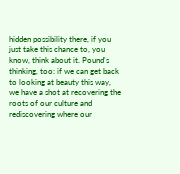hidden possibility there, if you just take this chance to, you know, think about it. Pound's thinking, too: if we can get back to looking at beauty this way, we have a shot at recovering the roots of our culture and rediscovering where our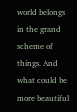world belongs in the grand scheme of things. And what could be more beautiful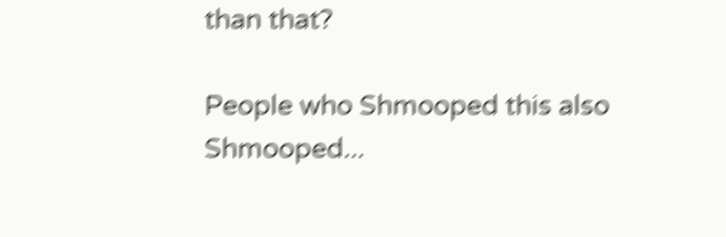than that?

People who Shmooped this also Shmooped...